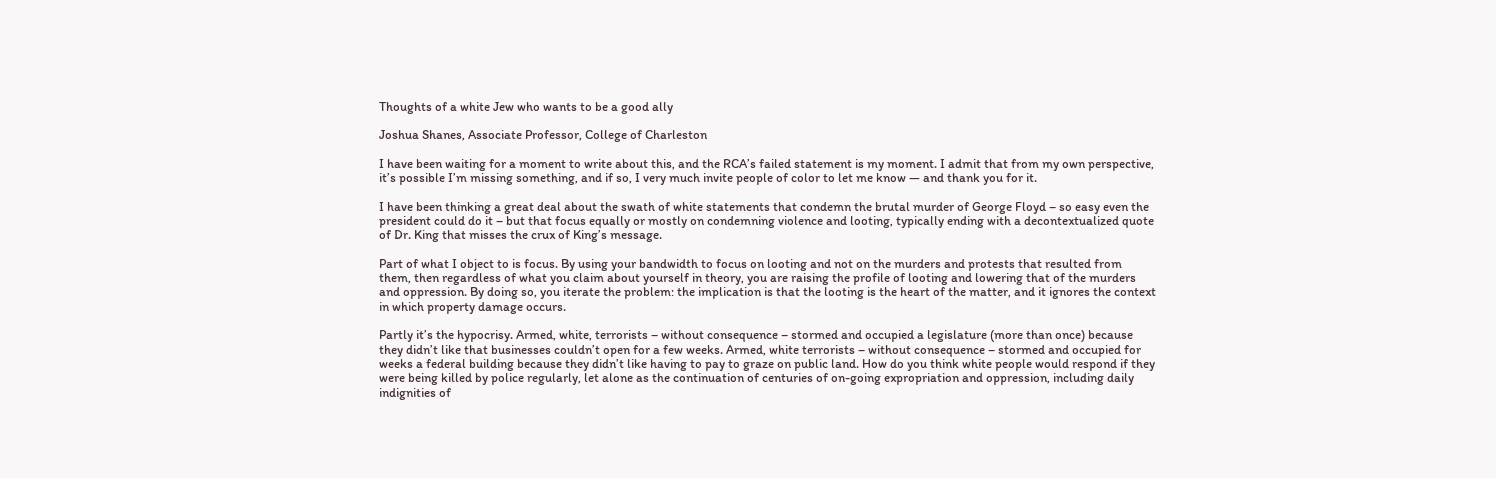Thoughts of a white Jew who wants to be a good ally

Joshua Shanes, Associate Professor, College of Charleston

I have been waiting for a moment to write about this, and the RCA’s failed statement is my moment. I admit that from my own perspective, it’s possible I’m missing something, and if so, I very much invite people of color to let me know — and thank you for it.

I have been thinking a great deal about the swath of white statements that condemn the brutal murder of George Floyd – so easy even the president could do it – but that focus equally or mostly on condemning violence and looting, typically ending with a decontextualized quote of Dr. King that misses the crux of King’s message.

Part of what I object to is focus. By using your bandwidth to focus on looting and not on the murders and protests that resulted from them, then regardless of what you claim about yourself in theory, you are raising the profile of looting and lowering that of the murders and oppression. By doing so, you iterate the problem: the implication is that the looting is the heart of the matter, and it ignores the context in which property damage occurs.

Partly it’s the hypocrisy. Armed, white, terrorists – without consequence – stormed and occupied a legislature (more than once) because they didn’t like that businesses couldn’t open for a few weeks. Armed, white terrorists – without consequence – stormed and occupied for weeks a federal building because they didn’t like having to pay to graze on public land. How do you think white people would respond if they were being killed by police regularly, let alone as the continuation of centuries of on-going expropriation and oppression, including daily indignities of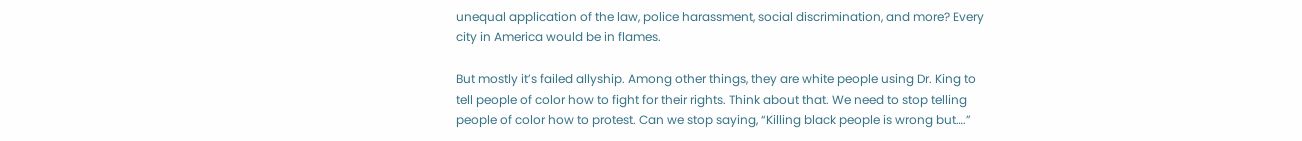unequal application of the law, police harassment, social discrimination, and more? Every city in America would be in flames.

But mostly it’s failed allyship. Among other things, they are white people using Dr. King to tell people of color how to fight for their rights. Think about that. We need to stop telling people of color how to protest. Can we stop saying, “Killing black people is wrong but….”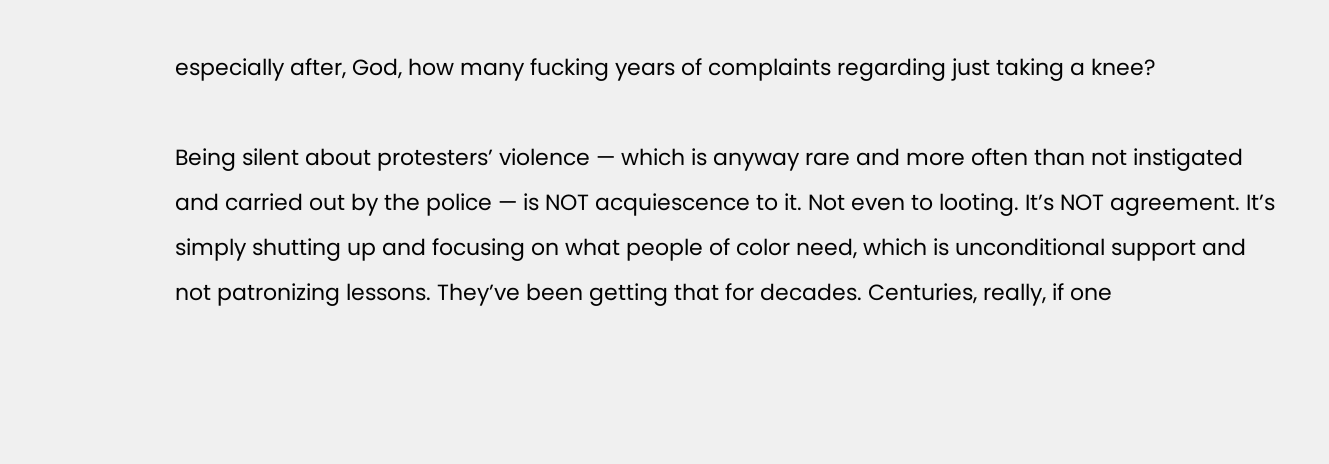especially after, God, how many fucking years of complaints regarding just taking a knee?

Being silent about protesters’ violence — which is anyway rare and more often than not instigated and carried out by the police — is NOT acquiescence to it. Not even to looting. It’s NOT agreement. It’s simply shutting up and focusing on what people of color need, which is unconditional support and not patronizing lessons. They’ve been getting that for decades. Centuries, really, if one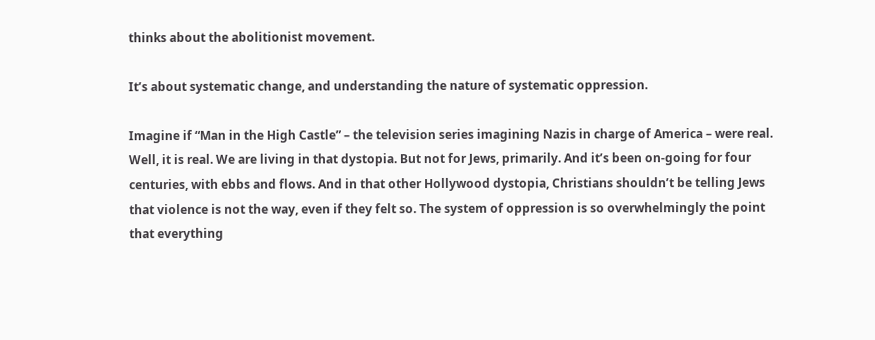thinks about the abolitionist movement.

It’s about systematic change, and understanding the nature of systematic oppression.

Imagine if “Man in the High Castle” – the television series imagining Nazis in charge of America – were real. Well, it is real. We are living in that dystopia. But not for Jews, primarily. And it’s been on-going for four centuries, with ebbs and flows. And in that other Hollywood dystopia, Christians shouldn’t be telling Jews that violence is not the way, even if they felt so. The system of oppression is so overwhelmingly the point that everything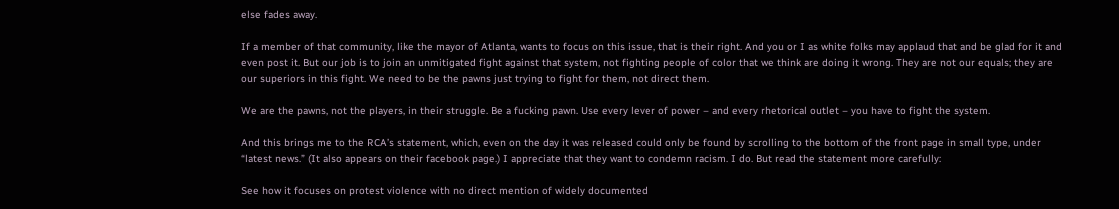else fades away.

If a member of that community, like the mayor of Atlanta, wants to focus on this issue, that is their right. And you or I as white folks may applaud that and be glad for it and even post it. But our job is to join an unmitigated fight against that system, not fighting people of color that we think are doing it wrong. They are not our equals; they are our superiors in this fight. We need to be the pawns just trying to fight for them, not direct them.

We are the pawns, not the players, in their struggle. Be a fucking pawn. Use every lever of power – and every rhetorical outlet – you have to fight the system.

And this brings me to the RCA’s statement, which, even on the day it was released could only be found by scrolling to the bottom of the front page in small type, under “latest news.” (It also appears on their facebook page.) I appreciate that they want to condemn racism. I do. But read the statement more carefully:

See how it focuses on protest violence with no direct mention of widely documented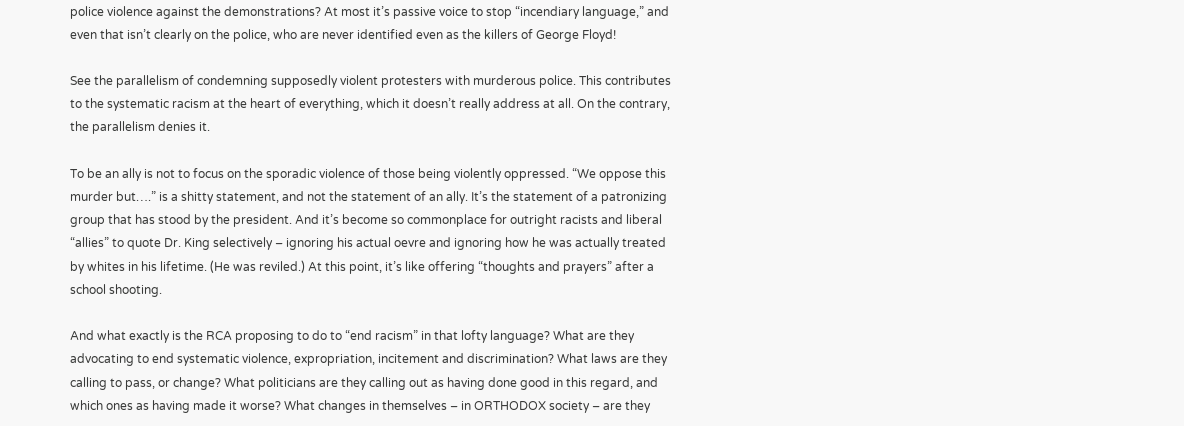police violence against the demonstrations? At most it’s passive voice to stop “incendiary language,” and even that isn’t clearly on the police, who are never identified even as the killers of George Floyd!

See the parallelism of condemning supposedly violent protesters with murderous police. This contributes to the systematic racism at the heart of everything, which it doesn’t really address at all. On the contrary, the parallelism denies it.

To be an ally is not to focus on the sporadic violence of those being violently oppressed. “We oppose this murder but….” is a shitty statement, and not the statement of an ally. It’s the statement of a patronizing group that has stood by the president. And it’s become so commonplace for outright racists and liberal “allies” to quote Dr. King selectively – ignoring his actual oevre and ignoring how he was actually treated by whites in his lifetime. (He was reviled.) At this point, it’s like offering “thoughts and prayers” after a school shooting.

And what exactly is the RCA proposing to do to “end racism” in that lofty language? What are they advocating to end systematic violence, expropriation, incitement and discrimination? What laws are they calling to pass, or change? What politicians are they calling out as having done good in this regard, and which ones as having made it worse? What changes in themselves – in ORTHODOX society – are they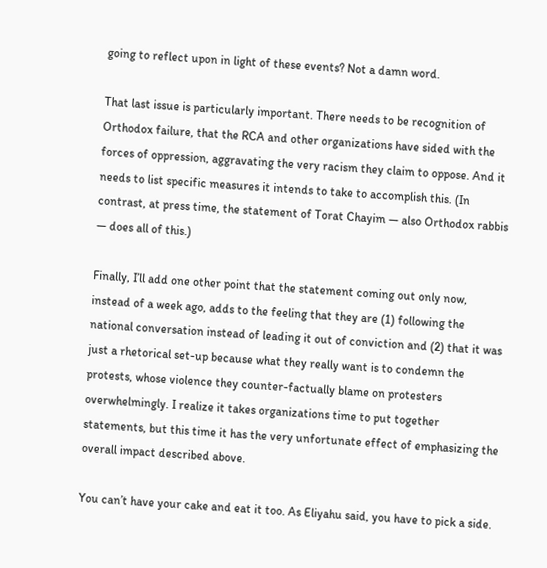going to reflect upon in light of these events? Not a damn word.

That last issue is particularly important. There needs to be recognition of Orthodox failure, that the RCA and other organizations have sided with the forces of oppression, aggravating the very racism they claim to oppose. And it needs to list specific measures it intends to take to accomplish this. (In contrast, at press time, the statement of Torat Chayim — also Orthodox rabbis — does all of this.)

Finally, I’ll add one other point that the statement coming out only now, instead of a week ago, adds to the feeling that they are (1) following the national conversation instead of leading it out of conviction and (2) that it was just a rhetorical set-up because what they really want is to condemn the protests, whose violence they counter-factually blame on protesters overwhelmingly. I realize it takes organizations time to put together statements, but this time it has the very unfortunate effect of emphasizing the overall impact described above.

You can’t have your cake and eat it too. As Eliyahu said, you have to pick a side.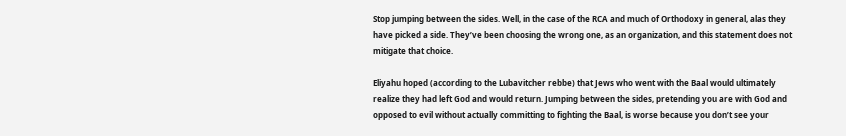Stop jumping between the sides. Well, in the case of the RCA and much of Orthodoxy in general, alas they have picked a side. They’ve been choosing the wrong one, as an organization, and this statement does not mitigate that choice.

Eliyahu hoped (according to the Lubavitcher rebbe) that Jews who went with the Baal would ultimately realize they had left God and would return. Jumping between the sides, pretending you are with God and opposed to evil without actually committing to fighting the Baal, is worse because you don’t see your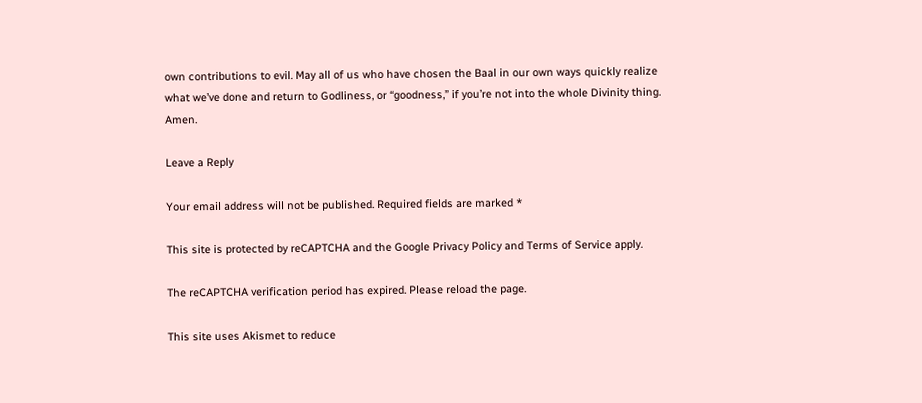own contributions to evil. May all of us who have chosen the Baal in our own ways quickly realize what we’ve done and return to Godliness, or “goodness,” if you’re not into the whole Divinity thing. Amen.

Leave a Reply

Your email address will not be published. Required fields are marked *

This site is protected by reCAPTCHA and the Google Privacy Policy and Terms of Service apply.

The reCAPTCHA verification period has expired. Please reload the page.

This site uses Akismet to reduce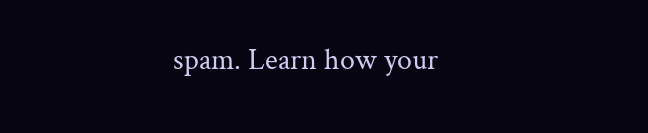spam. Learn how your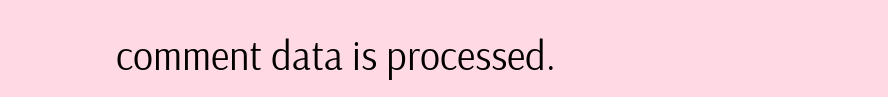comment data is processed.